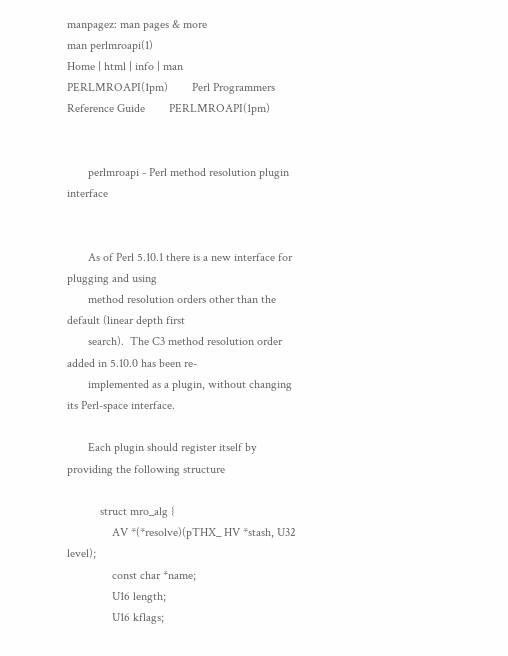manpagez: man pages & more
man perlmroapi(1)
Home | html | info | man
PERLMROAPI(1pm)        Perl Programmers Reference Guide        PERLMROAPI(1pm)


       perlmroapi - Perl method resolution plugin interface


       As of Perl 5.10.1 there is a new interface for plugging and using
       method resolution orders other than the default (linear depth first
       search).  The C3 method resolution order added in 5.10.0 has been re-
       implemented as a plugin, without changing its Perl-space interface.

       Each plugin should register itself by providing the following structure

           struct mro_alg {
               AV *(*resolve)(pTHX_ HV *stash, U32 level);
               const char *name;
               U16 length;
               U16 kflags;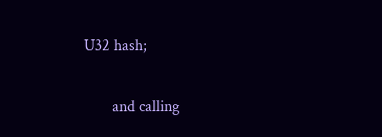U32 hash;

       and calling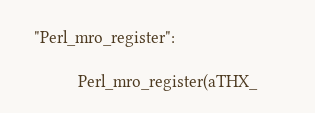"Perl_mro_register":

           Perl_mro_register(aTHX_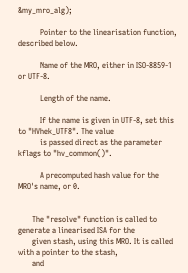&my_mro_alg);

           Pointer to the linearisation function, described below.

           Name of the MRO, either in ISO-8859-1 or UTF-8.

           Length of the name.

           If the name is given in UTF-8, set this to "HVhek_UTF8". The value
           is passed direct as the parameter kflags to "hv_common()".

           A precomputed hash value for the MRO's name, or 0.


       The "resolve" function is called to generate a linearised ISA for the
       given stash, using this MRO. It is called with a pointer to the stash,
       and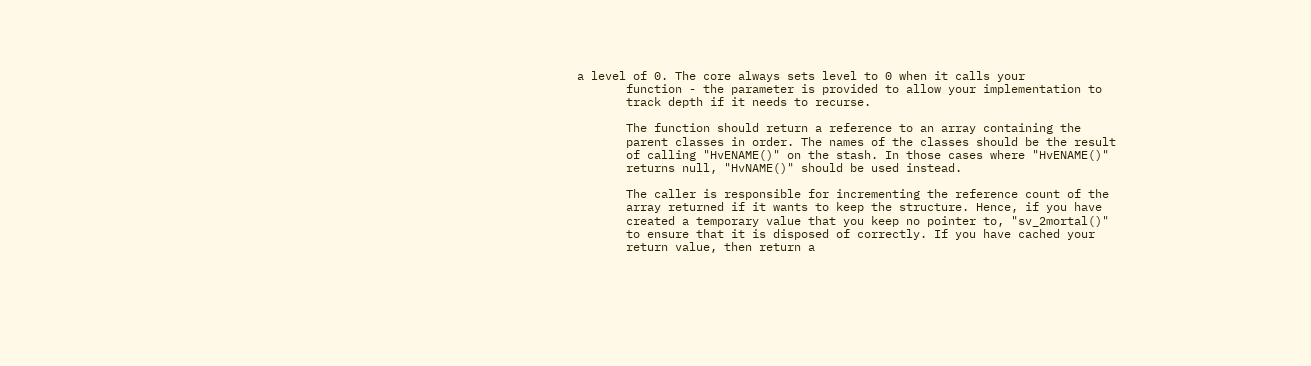a level of 0. The core always sets level to 0 when it calls your
       function - the parameter is provided to allow your implementation to
       track depth if it needs to recurse.

       The function should return a reference to an array containing the
       parent classes in order. The names of the classes should be the result
       of calling "HvENAME()" on the stash. In those cases where "HvENAME()"
       returns null, "HvNAME()" should be used instead.

       The caller is responsible for incrementing the reference count of the
       array returned if it wants to keep the structure. Hence, if you have
       created a temporary value that you keep no pointer to, "sv_2mortal()"
       to ensure that it is disposed of correctly. If you have cached your
       return value, then return a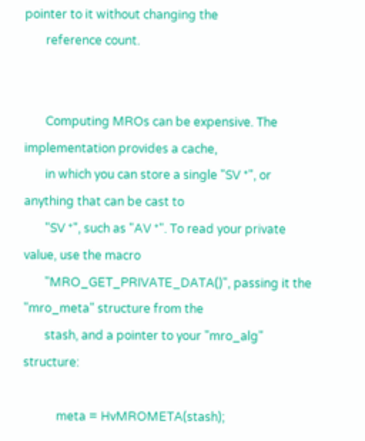pointer to it without changing the
       reference count.


       Computing MROs can be expensive. The implementation provides a cache,
       in which you can store a single "SV *", or anything that can be cast to
       "SV *", such as "AV *". To read your private value, use the macro
       "MRO_GET_PRIVATE_DATA()", passing it the "mro_meta" structure from the
       stash, and a pointer to your "mro_alg" structure:

           meta = HvMROMETA(stash);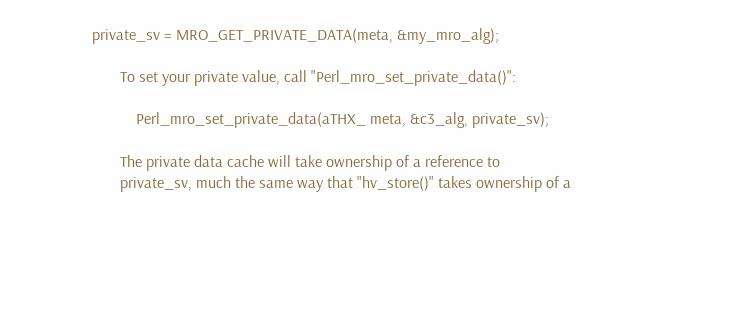private_sv = MRO_GET_PRIVATE_DATA(meta, &my_mro_alg);

       To set your private value, call "Perl_mro_set_private_data()":

           Perl_mro_set_private_data(aTHX_ meta, &c3_alg, private_sv);

       The private data cache will take ownership of a reference to
       private_sv, much the same way that "hv_store()" takes ownership of a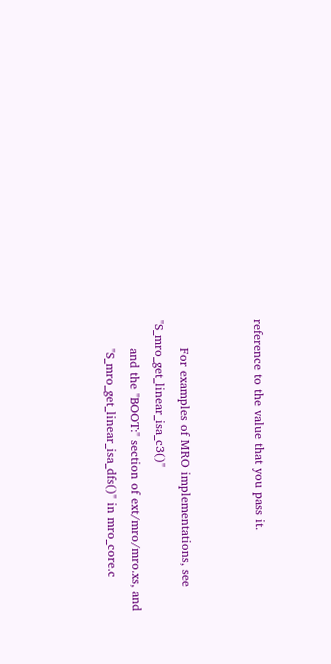reference to the value that you pass it.


       For examples of MRO implementations, see "S_mro_get_linear_isa_c3()"
       and the "BOOT:" section of ext/mro/mro.xs, and
       "S_mro_get_linear_isa_dfs()" in mro_core.c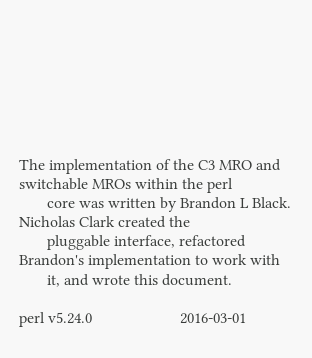The implementation of the C3 MRO and switchable MROs within the perl
       core was written by Brandon L Black. Nicholas Clark created the
       pluggable interface, refactored Brandon's implementation to work with
       it, and wrote this document.

perl v5.24.0                      2016-03-01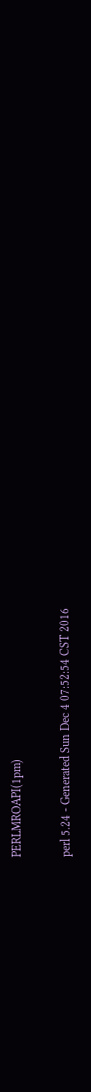PERLMROAPI(1pm)

perl 5.24 - Generated Sun Dec 4 07:52:54 CST 2016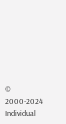© 2000-2024
Individual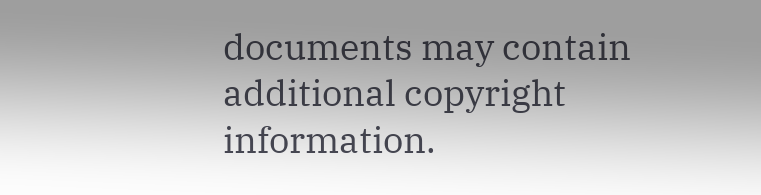documents may contain additional copyright information.